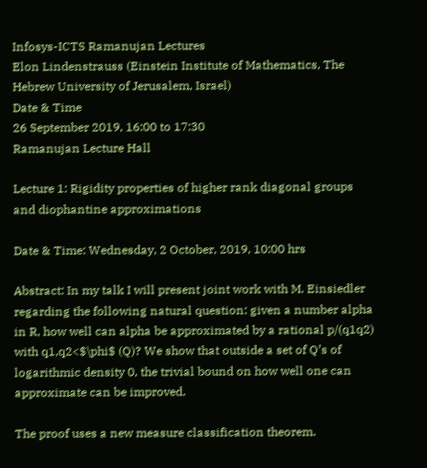Infosys-ICTS Ramanujan Lectures
Elon Lindenstrauss (Einstein Institute of Mathematics, The Hebrew University of Jerusalem, Israel)
Date & Time
26 September 2019, 16:00 to 17:30
Ramanujan Lecture Hall

Lecture 1: Rigidity properties of higher rank diagonal groups and diophantine approximations

Date & Time: Wednesday, 2 October, 2019, 10:00 hrs

Abstract: In my talk I will present joint work with M. Einsiedler regarding the following natural question: given a number alpha in R, how well can alpha be approximated by a rational p/(q1q2) with q1,q2<$\phi$ (Q)? We show that outside a set of Q’s of logarithmic density 0, the trivial bound on how well one can approximate can be improved.

The proof uses a new measure classification theorem.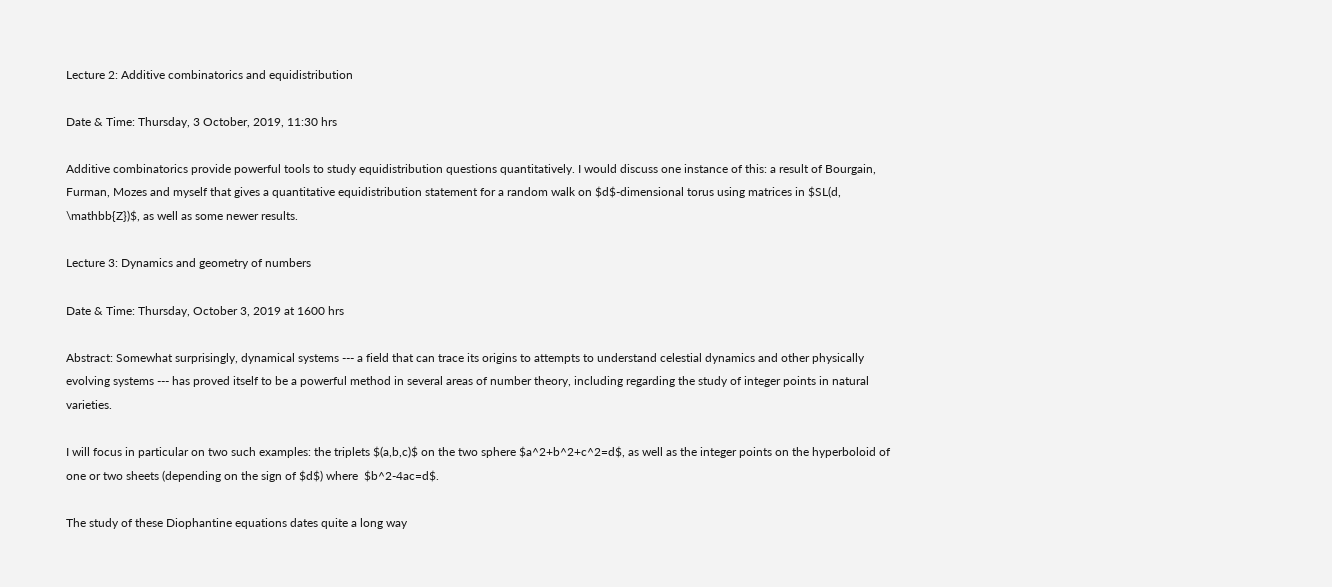Lecture 2: Additive combinatorics and equidistribution

Date & Time: Thursday, 3 October, 2019, 11:30 hrs

Additive combinatorics provide powerful tools to study equidistribution questions quantitatively. I would discuss one instance of this: a result of Bourgain, Furman, Mozes and myself that gives a quantitative equidistribution statement for a random walk on $d$-dimensional torus using matrices in $SL(d, \mathbb{Z})$, as well as some newer results.

Lecture 3: Dynamics and geometry of numbers

Date & Time: Thursday, October 3, 2019 at 1600 hrs

Abstract: Somewhat surprisingly, dynamical systems --- a field that can trace its origins to attempts to understand celestial dynamics and other physically evolving systems --- has proved itself to be a powerful method in several areas of number theory, including regarding the study of integer points in natural varieties.

I will focus in particular on two such examples: the triplets $(a,b,c)$ on the two sphere $a^2+b^2+c^2=d$, as well as the integer points on the hyperboloid of one or two sheets (depending on the sign of $d$) where  $b^2-4ac=d$.

The study of these Diophantine equations dates quite a long way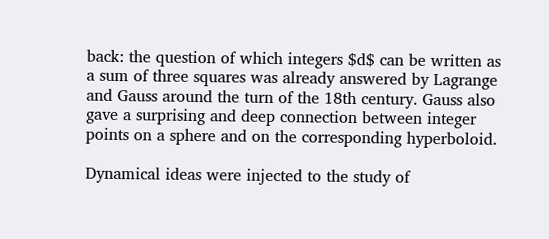back: the question of which integers $d$ can be written as a sum of three squares was already answered by Lagrange and Gauss around the turn of the 18th century. Gauss also gave a surprising and deep connection between integer points on a sphere and on the corresponding hyperboloid.

Dynamical ideas were injected to the study of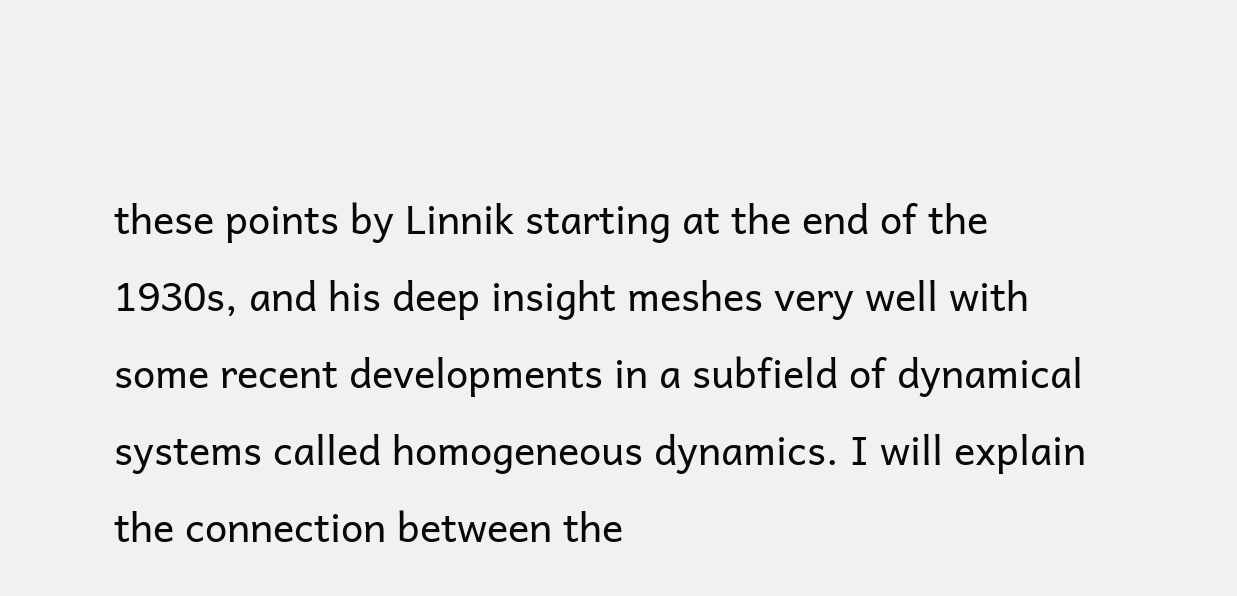these points by Linnik starting at the end of the 1930s, and his deep insight meshes very well with some recent developments in a subfield of dynamical systems called homogeneous dynamics. I will explain the connection between the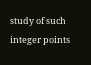study of such integer points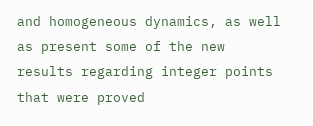and homogeneous dynamics, as well as present some of the new results regarding integer points that were proved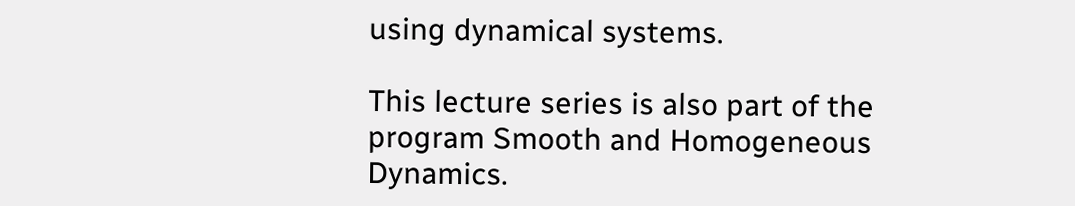using dynamical systems.

This lecture series is also part of the program Smooth and Homogeneous Dynamics.